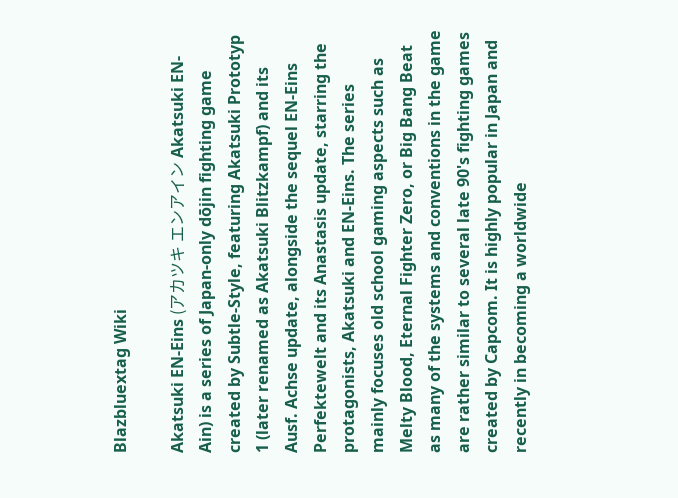Blazbluextag Wiki

Akatsuki EN-Eins (アカツキ エンアイン Akatsuki EN-Ain) is a series of Japan-only dōjin fighting game created by Subtle-Style, featuring Akatsuki Prototyp 1 (later renamed as Akatsuki Blitzkampf) and its Ausf. Achse update, alongside the sequel EN-Eins Perfektewelt and its Anastasis update, starring the protagonists, Akatsuki and EN-Eins. The series mainly focuses old school gaming aspects such as Melty Blood, Eternal Fighter Zero, or Big Bang Beat as many of the systems and conventions in the game are rather similar to several late 90's fighting games created by Capcom. It is highly popular in Japan and recently in becoming a worldwide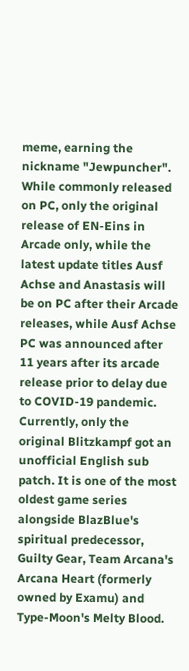meme, earning the nickname "Jewpuncher". While commonly released on PC, only the original release of EN-Eins in Arcade only, while the latest update titles Ausf Achse and Anastasis will be on PC after their Arcade releases, while Ausf Achse PC was announced after 11 years after its arcade release prior to delay due to COVID-19 pandemic. Currently, only the original Blitzkampf got an unofficial English sub patch. It is one of the most oldest game series alongside BlazBlue's spiritual predecessor, Guilty Gear, Team Arcana's Arcana Heart (formerly owned by Examu) and Type-Moon's Melty Blood.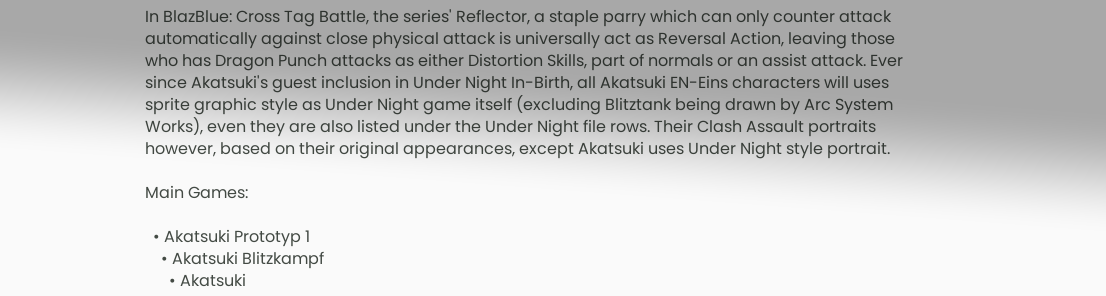In BlazBlue: Cross Tag Battle, the series' Reflector, a staple parry which can only counter attack automatically against close physical attack is universally act as Reversal Action, leaving those who has Dragon Punch attacks as either Distortion Skills, part of normals or an assist attack. Ever since Akatsuki's guest inclusion in Under Night In-Birth, all Akatsuki EN-Eins characters will uses sprite graphic style as Under Night game itself (excluding Blitztank being drawn by Arc System Works), even they are also listed under the Under Night file rows. Their Clash Assault portraits however, based on their original appearances, except Akatsuki uses Under Night style portrait.

Main Games:

  • Akatsuki Prototyp 1
    • Akatsuki Blitzkampf
      • Akatsuki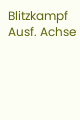Blitzkampf Ausf. Achse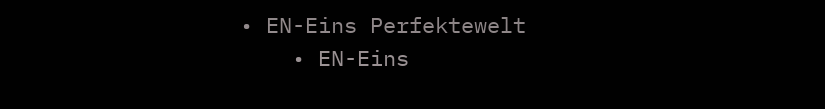• EN-Eins Perfektewelt
    • EN-Eins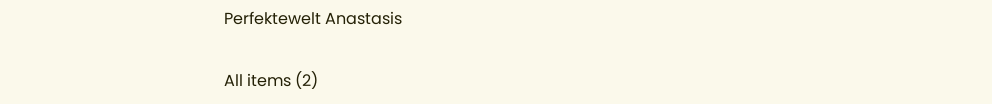Perfektewelt Anastasis

All items (2)